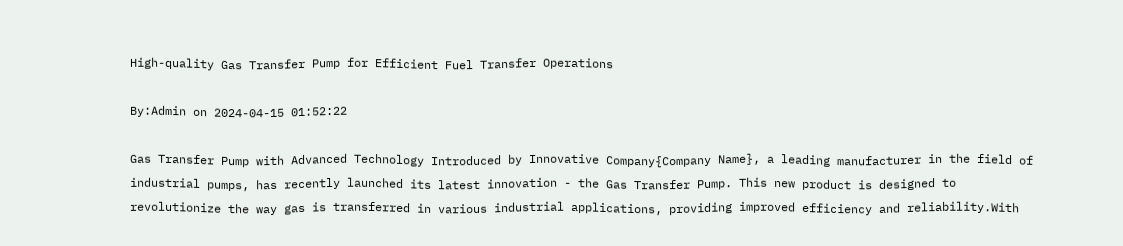High-quality Gas Transfer Pump for Efficient Fuel Transfer Operations

By:Admin on 2024-04-15 01:52:22

Gas Transfer Pump with Advanced Technology Introduced by Innovative Company{Company Name}, a leading manufacturer in the field of industrial pumps, has recently launched its latest innovation - the Gas Transfer Pump. This new product is designed to revolutionize the way gas is transferred in various industrial applications, providing improved efficiency and reliability.With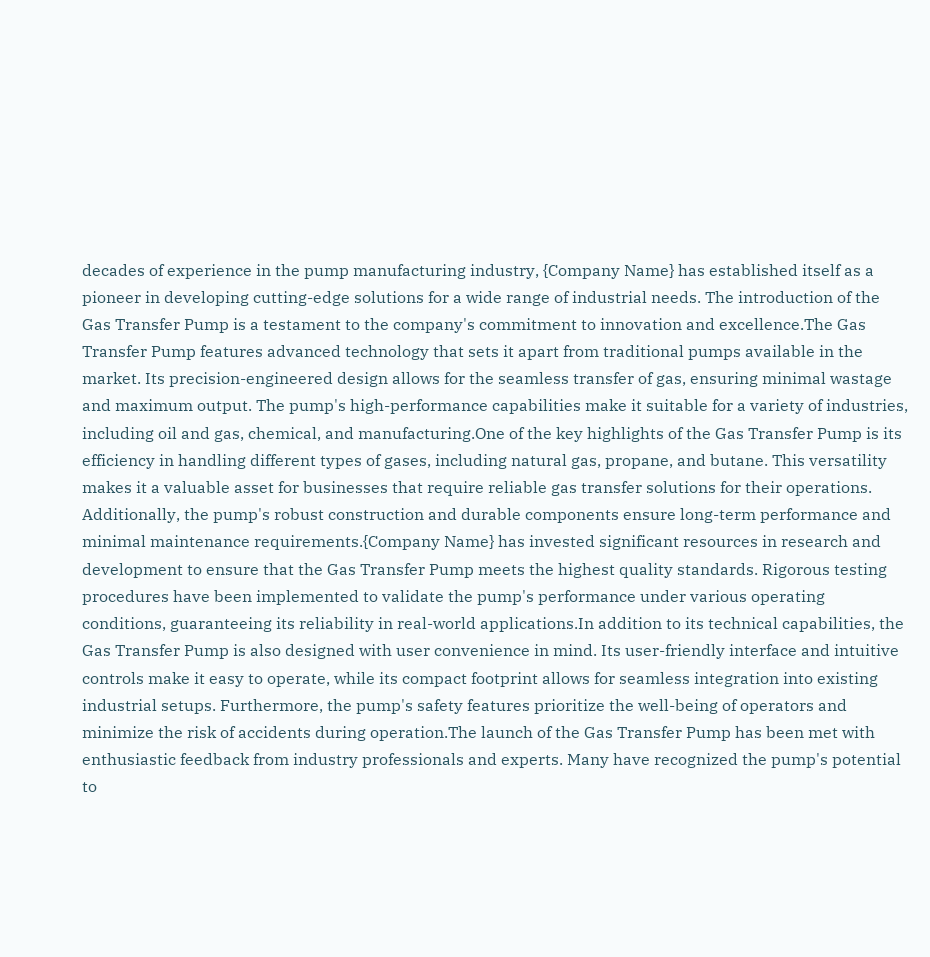decades of experience in the pump manufacturing industry, {Company Name} has established itself as a pioneer in developing cutting-edge solutions for a wide range of industrial needs. The introduction of the Gas Transfer Pump is a testament to the company's commitment to innovation and excellence.The Gas Transfer Pump features advanced technology that sets it apart from traditional pumps available in the market. Its precision-engineered design allows for the seamless transfer of gas, ensuring minimal wastage and maximum output. The pump's high-performance capabilities make it suitable for a variety of industries, including oil and gas, chemical, and manufacturing.One of the key highlights of the Gas Transfer Pump is its efficiency in handling different types of gases, including natural gas, propane, and butane. This versatility makes it a valuable asset for businesses that require reliable gas transfer solutions for their operations. Additionally, the pump's robust construction and durable components ensure long-term performance and minimal maintenance requirements.{Company Name} has invested significant resources in research and development to ensure that the Gas Transfer Pump meets the highest quality standards. Rigorous testing procedures have been implemented to validate the pump's performance under various operating conditions, guaranteeing its reliability in real-world applications.In addition to its technical capabilities, the Gas Transfer Pump is also designed with user convenience in mind. Its user-friendly interface and intuitive controls make it easy to operate, while its compact footprint allows for seamless integration into existing industrial setups. Furthermore, the pump's safety features prioritize the well-being of operators and minimize the risk of accidents during operation.The launch of the Gas Transfer Pump has been met with enthusiastic feedback from industry professionals and experts. Many have recognized the pump's potential to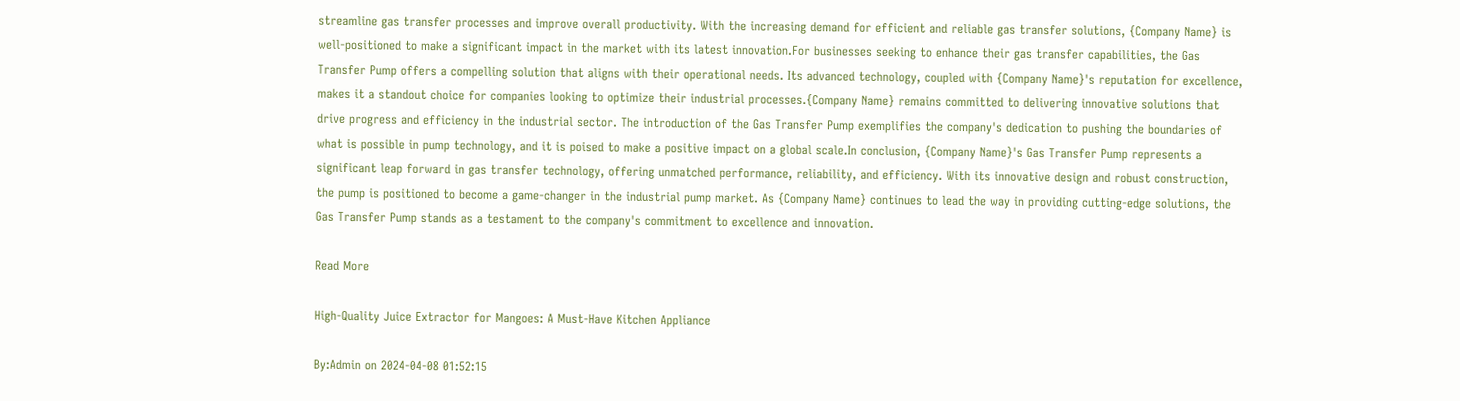streamline gas transfer processes and improve overall productivity. With the increasing demand for efficient and reliable gas transfer solutions, {Company Name} is well-positioned to make a significant impact in the market with its latest innovation.For businesses seeking to enhance their gas transfer capabilities, the Gas Transfer Pump offers a compelling solution that aligns with their operational needs. Its advanced technology, coupled with {Company Name}'s reputation for excellence, makes it a standout choice for companies looking to optimize their industrial processes.{Company Name} remains committed to delivering innovative solutions that drive progress and efficiency in the industrial sector. The introduction of the Gas Transfer Pump exemplifies the company's dedication to pushing the boundaries of what is possible in pump technology, and it is poised to make a positive impact on a global scale.In conclusion, {Company Name}'s Gas Transfer Pump represents a significant leap forward in gas transfer technology, offering unmatched performance, reliability, and efficiency. With its innovative design and robust construction, the pump is positioned to become a game-changer in the industrial pump market. As {Company Name} continues to lead the way in providing cutting-edge solutions, the Gas Transfer Pump stands as a testament to the company's commitment to excellence and innovation.

Read More

High-Quality Juice Extractor for Mangoes: A Must-Have Kitchen Appliance

By:Admin on 2024-04-08 01:52:15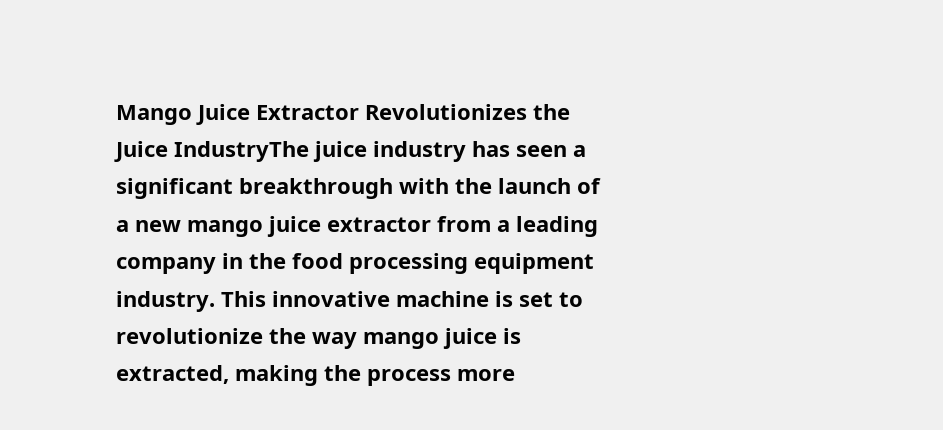Mango Juice Extractor Revolutionizes the Juice IndustryThe juice industry has seen a significant breakthrough with the launch of a new mango juice extractor from a leading company in the food processing equipment industry. This innovative machine is set to revolutionize the way mango juice is extracted, making the process more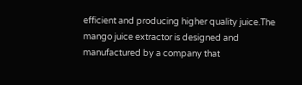efficient and producing higher quality juice.The mango juice extractor is designed and manufactured by a company that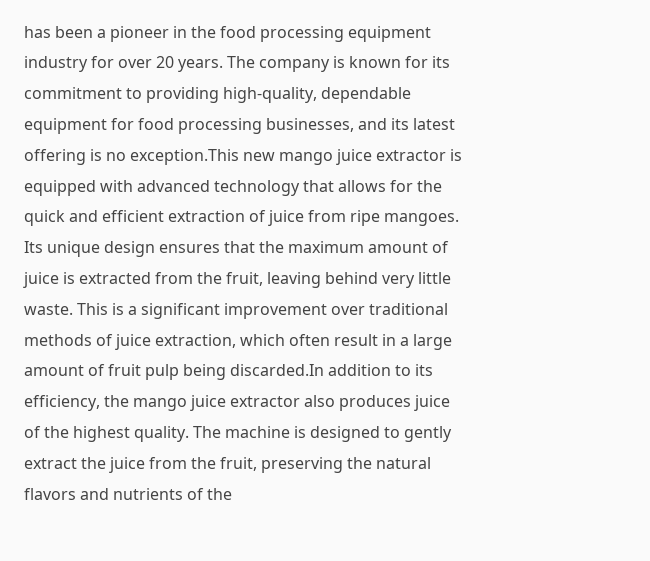has been a pioneer in the food processing equipment industry for over 20 years. The company is known for its commitment to providing high-quality, dependable equipment for food processing businesses, and its latest offering is no exception.This new mango juice extractor is equipped with advanced technology that allows for the quick and efficient extraction of juice from ripe mangoes. Its unique design ensures that the maximum amount of juice is extracted from the fruit, leaving behind very little waste. This is a significant improvement over traditional methods of juice extraction, which often result in a large amount of fruit pulp being discarded.In addition to its efficiency, the mango juice extractor also produces juice of the highest quality. The machine is designed to gently extract the juice from the fruit, preserving the natural flavors and nutrients of the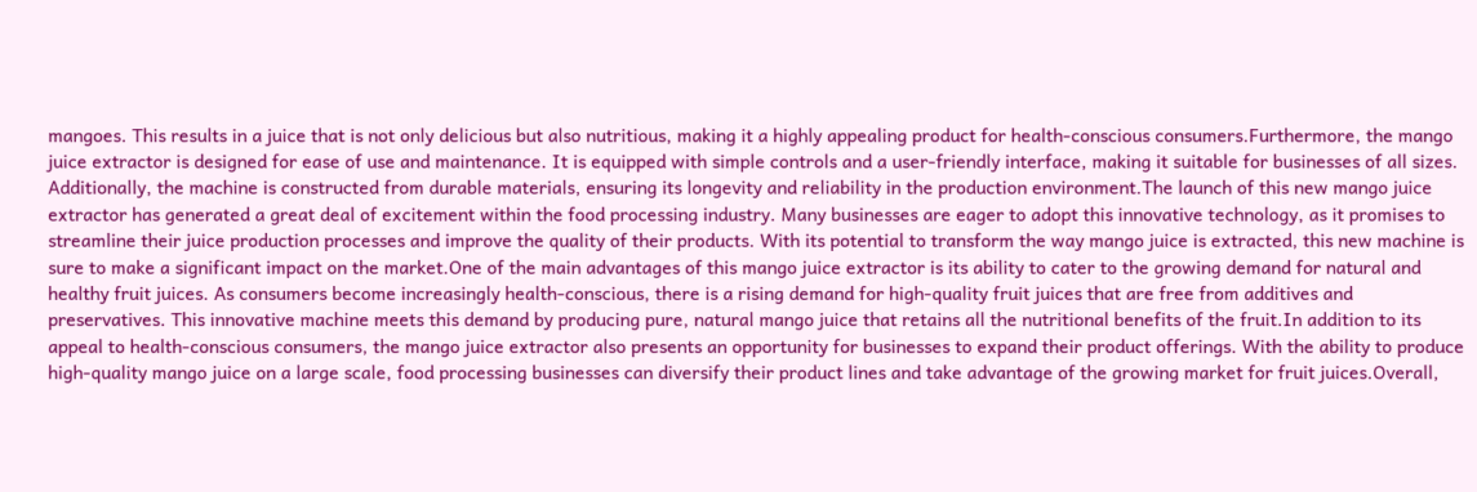mangoes. This results in a juice that is not only delicious but also nutritious, making it a highly appealing product for health-conscious consumers.Furthermore, the mango juice extractor is designed for ease of use and maintenance. It is equipped with simple controls and a user-friendly interface, making it suitable for businesses of all sizes. Additionally, the machine is constructed from durable materials, ensuring its longevity and reliability in the production environment.The launch of this new mango juice extractor has generated a great deal of excitement within the food processing industry. Many businesses are eager to adopt this innovative technology, as it promises to streamline their juice production processes and improve the quality of their products. With its potential to transform the way mango juice is extracted, this new machine is sure to make a significant impact on the market.One of the main advantages of this mango juice extractor is its ability to cater to the growing demand for natural and healthy fruit juices. As consumers become increasingly health-conscious, there is a rising demand for high-quality fruit juices that are free from additives and preservatives. This innovative machine meets this demand by producing pure, natural mango juice that retains all the nutritional benefits of the fruit.In addition to its appeal to health-conscious consumers, the mango juice extractor also presents an opportunity for businesses to expand their product offerings. With the ability to produce high-quality mango juice on a large scale, food processing businesses can diversify their product lines and take advantage of the growing market for fruit juices.Overall,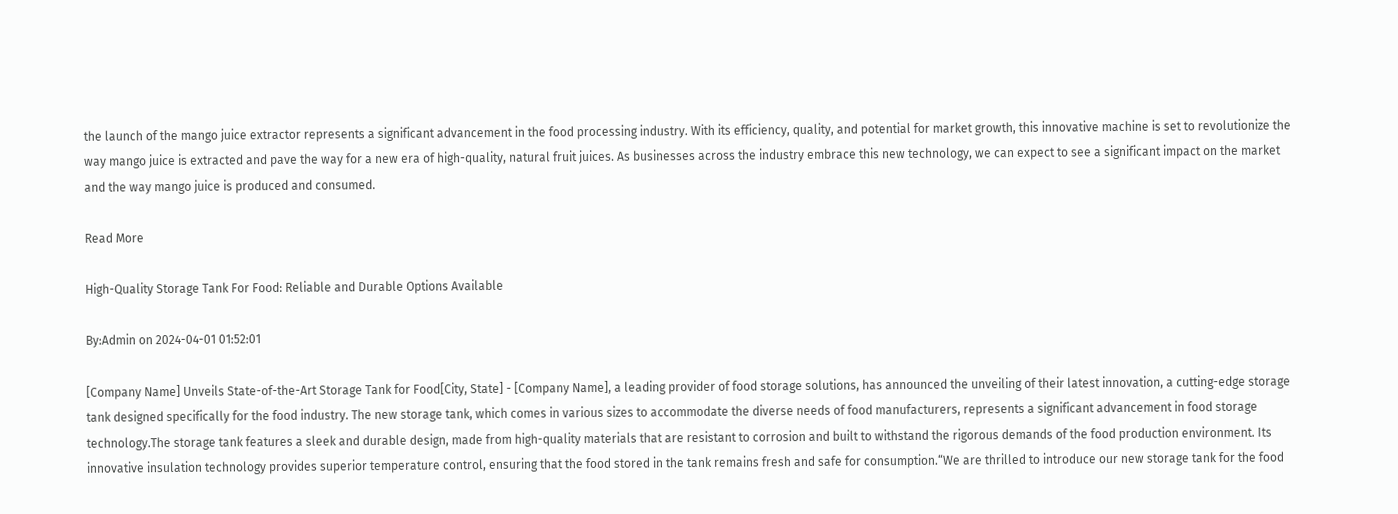the launch of the mango juice extractor represents a significant advancement in the food processing industry. With its efficiency, quality, and potential for market growth, this innovative machine is set to revolutionize the way mango juice is extracted and pave the way for a new era of high-quality, natural fruit juices. As businesses across the industry embrace this new technology, we can expect to see a significant impact on the market and the way mango juice is produced and consumed.

Read More

High-Quality Storage Tank For Food: Reliable and Durable Options Available

By:Admin on 2024-04-01 01:52:01

[Company Name] Unveils State-of-the-Art Storage Tank for Food[City, State] - [Company Name], a leading provider of food storage solutions, has announced the unveiling of their latest innovation, a cutting-edge storage tank designed specifically for the food industry. The new storage tank, which comes in various sizes to accommodate the diverse needs of food manufacturers, represents a significant advancement in food storage technology.The storage tank features a sleek and durable design, made from high-quality materials that are resistant to corrosion and built to withstand the rigorous demands of the food production environment. Its innovative insulation technology provides superior temperature control, ensuring that the food stored in the tank remains fresh and safe for consumption.“We are thrilled to introduce our new storage tank for the food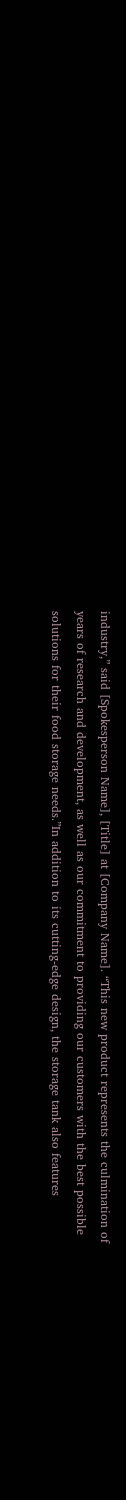industry,” said [Spokesperson Name], [Title] at [Company Name]. “This new product represents the culmination of years of research and development, as well as our commitment to providing our customers with the best possible solutions for their food storage needs.”In addition to its cutting-edge design, the storage tank also features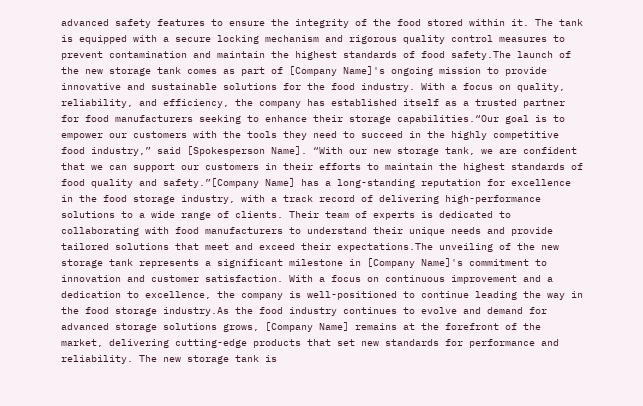advanced safety features to ensure the integrity of the food stored within it. The tank is equipped with a secure locking mechanism and rigorous quality control measures to prevent contamination and maintain the highest standards of food safety.The launch of the new storage tank comes as part of [Company Name]'s ongoing mission to provide innovative and sustainable solutions for the food industry. With a focus on quality, reliability, and efficiency, the company has established itself as a trusted partner for food manufacturers seeking to enhance their storage capabilities.“Our goal is to empower our customers with the tools they need to succeed in the highly competitive food industry,” said [Spokesperson Name]. “With our new storage tank, we are confident that we can support our customers in their efforts to maintain the highest standards of food quality and safety.”[Company Name] has a long-standing reputation for excellence in the food storage industry, with a track record of delivering high-performance solutions to a wide range of clients. Their team of experts is dedicated to collaborating with food manufacturers to understand their unique needs and provide tailored solutions that meet and exceed their expectations.The unveiling of the new storage tank represents a significant milestone in [Company Name]'s commitment to innovation and customer satisfaction. With a focus on continuous improvement and a dedication to excellence, the company is well-positioned to continue leading the way in the food storage industry.As the food industry continues to evolve and demand for advanced storage solutions grows, [Company Name] remains at the forefront of the market, delivering cutting-edge products that set new standards for performance and reliability. The new storage tank is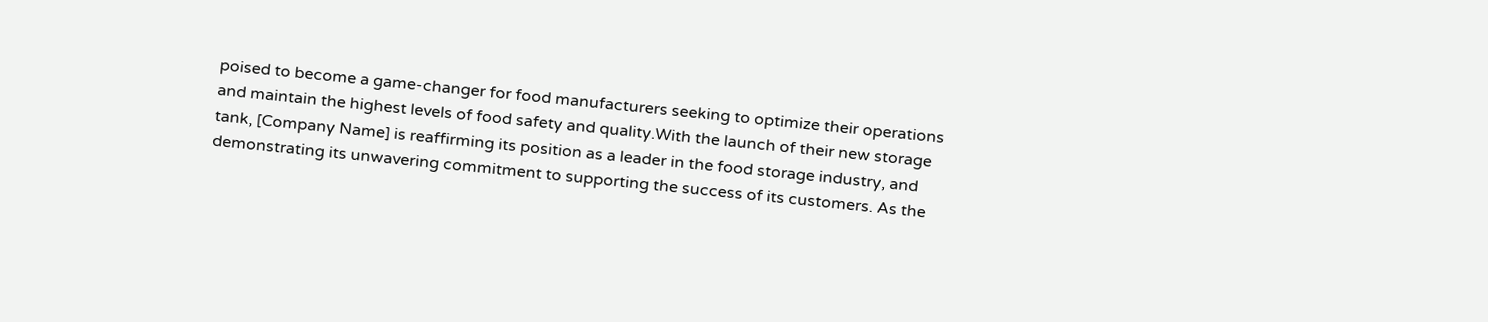poised to become a game-changer for food manufacturers seeking to optimize their operations and maintain the highest levels of food safety and quality.With the launch of their new storage tank, [Company Name] is reaffirming its position as a leader in the food storage industry, and demonstrating its unwavering commitment to supporting the success of its customers. As the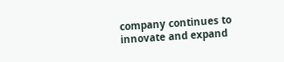company continues to innovate and expand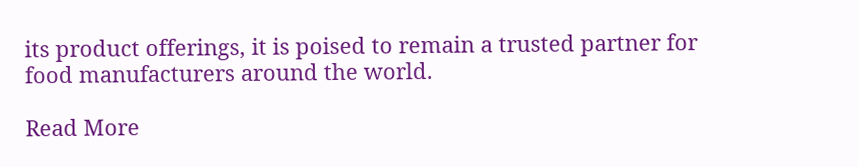its product offerings, it is poised to remain a trusted partner for food manufacturers around the world.

Read More